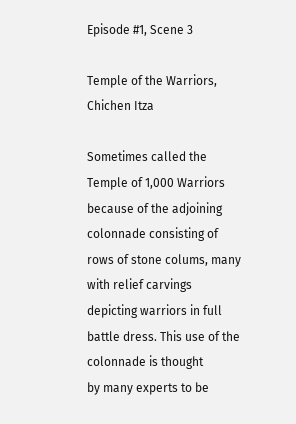Episode #1, Scene 3

Temple of the Warriors, Chichen Itza

Sometimes called the Temple of 1,000 Warriors because of the adjoining
colonnade consisting of rows of stone colums, many with relief carvings
depicting warriors in full battle dress. This use of the colonnade is thought
by many experts to be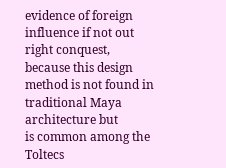evidence of foreign influence if not out right conquest,
because this design method is not found in traditional Maya architecture but
is common among the Toltecs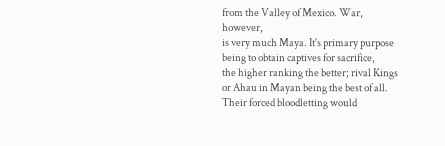from the Valley of Mexico. War, however,
is very much Maya. It's primary purpose being to obtain captives for sacrifice,
the higher ranking the better; rival Kings or Ahau in Mayan being the best of all.
Their forced bloodletting would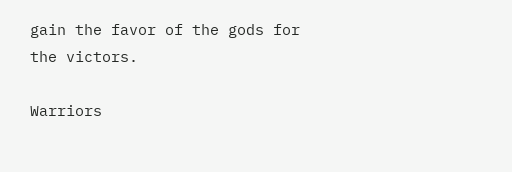gain the favor of the gods for the victors.

Warriors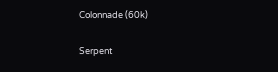Colonnade (60k)

Serpent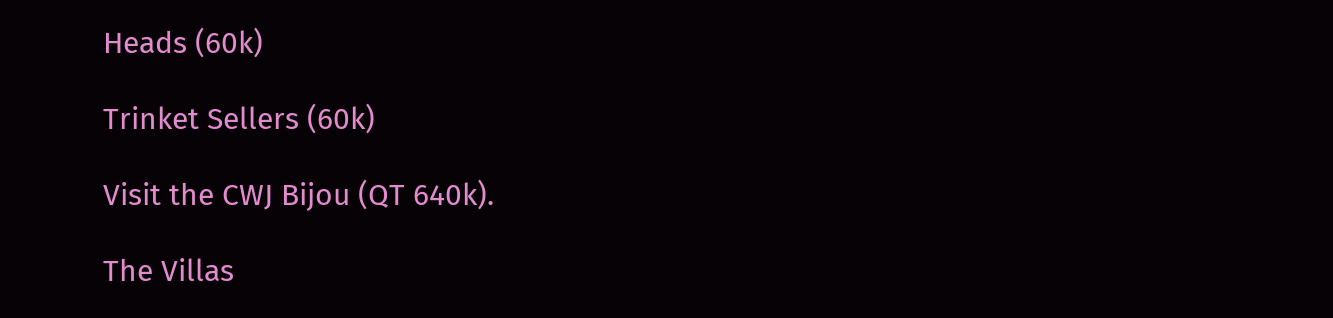Heads (60k)

Trinket Sellers (60k)

Visit the CWJ Bijou (QT 640k).

The Villas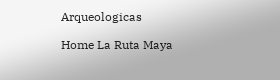Arqueologicas

Home La Ruta Maya